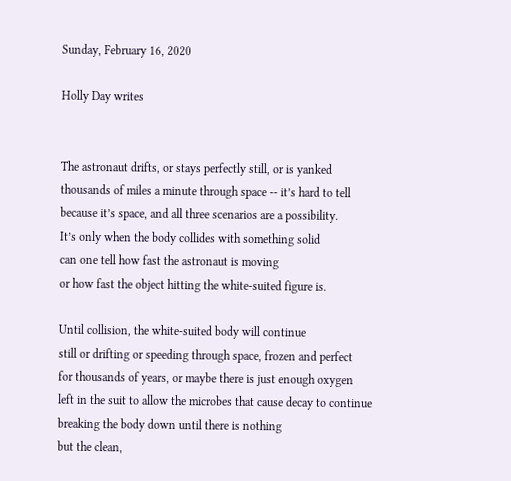Sunday, February 16, 2020

Holly Day writes


The astronaut drifts, or stays perfectly still, or is yanked
thousands of miles a minute through space -- it’s hard to tell
because it’s space, and all three scenarios are a possibility.
It’s only when the body collides with something solid
can one tell how fast the astronaut is moving
or how fast the object hitting the white-suited figure is.

Until collision, the white-suited body will continue
still or drifting or speeding through space, frozen and perfect
for thousands of years, or maybe there is just enough oxygen
left in the suit to allow the microbes that cause decay to continue
breaking the body down until there is nothing
but the clean,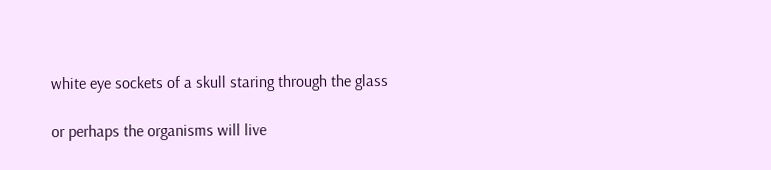white eye sockets of a skull staring through the glass

or perhaps the organisms will live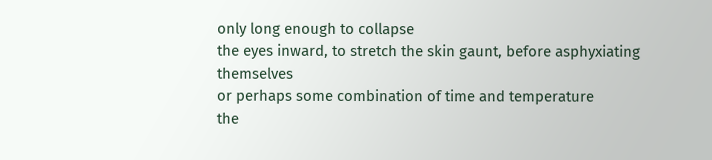only long enough to collapse
the eyes inward, to stretch the skin gaunt, before asphyxiating themselves
or perhaps some combination of time and temperature
the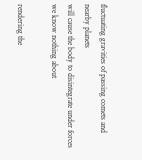fluctuating gravities of passing comets and nearby planets
will cause the body to disintegrate under forces we know nothing about

rendering the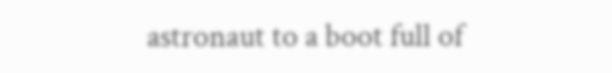astronaut to a boot full of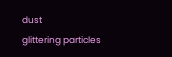dust
glittering particles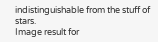indistinguishable from the stuff of stars.
Image result for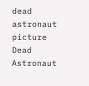dead astronaut picture
Dead Astronaut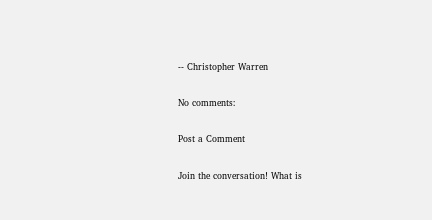-- Christopher Warren

No comments:

Post a Comment

Join the conversation! What is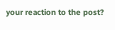your reaction to the post?